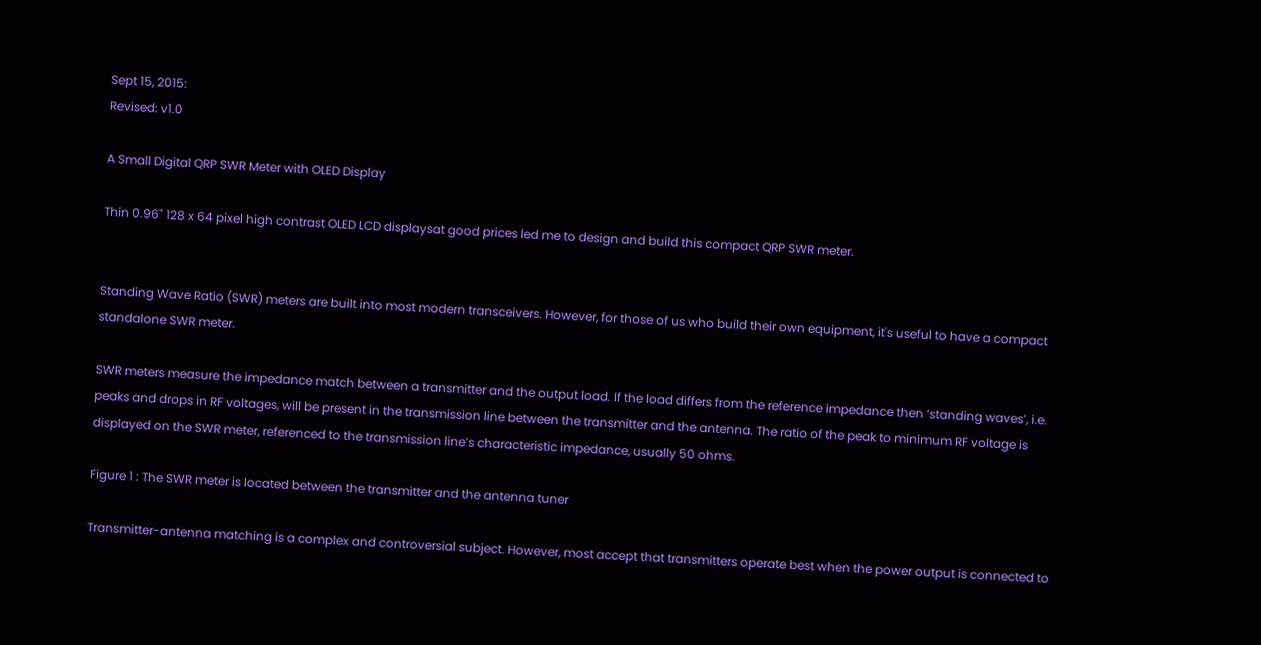Sept 15, 2015:
Revised: v1.0

A Small Digital QRP SWR Meter with OLED Display

Thin 0.96" 128 x 64 pixel high contrast OLED LCD displaysat good prices led me to design and build this compact QRP SWR meter.


Standing Wave Ratio (SWR) meters are built into most modern transceivers. However, for those of us who build their own equipment, it's useful to have a compact standalone SWR meter.

SWR meters measure the impedance match between a transmitter and the output load. If the load differs from the reference impedance then ‘standing waves’, i.e. peaks and drops in RF voltages, will be present in the transmission line between the transmitter and the antenna. The ratio of the peak to minimum RF voltage is displayed on the SWR meter, referenced to the transmission line’s characteristic impedance, usually 50 ohms.

Figure 1 : The SWR meter is located between the transmitter and the antenna tuner

Transmitter-antenna matching is a complex and controversial subject. However, most accept that transmitters operate best when the power output is connected to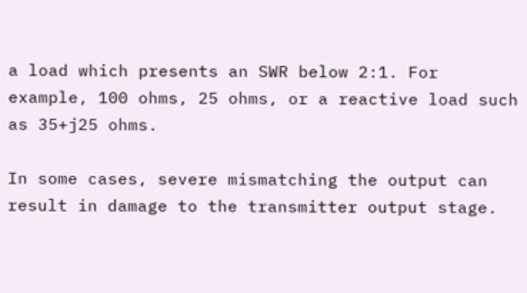a load which presents an SWR below 2:1. For example, 100 ohms, 25 ohms, or a reactive load such as 35+j25 ohms.

In some cases, severe mismatching the output can result in damage to the transmitter output stage.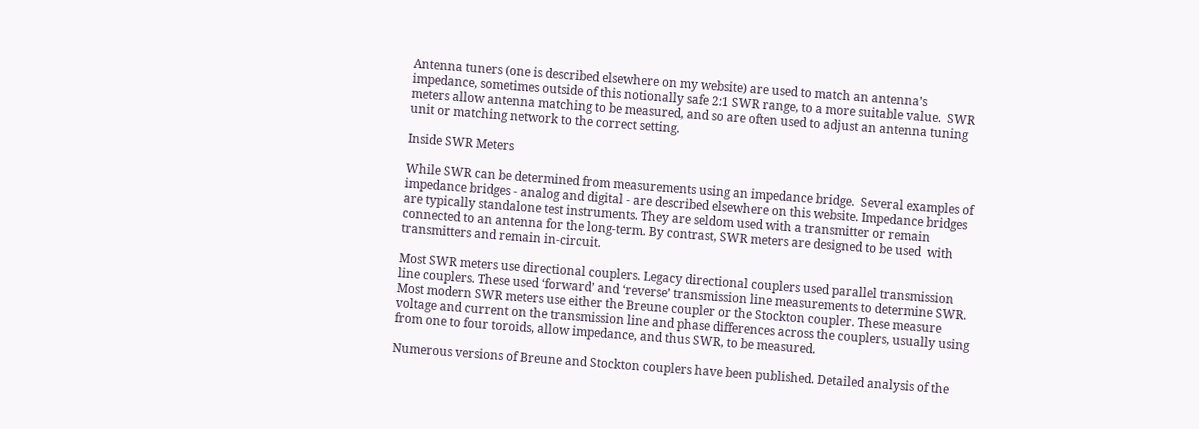Antenna tuners (one is described elsewhere on my website) are used to match an antenna’s impedance, sometimes outside of this notionally safe 2:1 SWR range, to a more suitable value.  SWR meters allow antenna matching to be measured, and so are often used to adjust an antenna tuning unit or matching network to the correct setting.

Inside SWR Meters

While SWR can be determined from measurements using an impedance bridge.  Several examples of impedance bridges - analog and digital - are described elsewhere on this website. Impedance bridges are typically standalone test instruments. They are seldom used with a transmitter or remain connected to an antenna for the long-term. By contrast, SWR meters are designed to be used  with transmitters and remain in-circuit.

Most SWR meters use directional couplers. Legacy directional couplers used parallel transmission line couplers. These used ‘forward’ and ‘reverse’ transmission line measurements to determine SWR. Most modern SWR meters use either the Breune coupler or the Stockton coupler. These measure voltage and current on the transmission line and phase differences across the couplers, usually using from one to four toroids, allow impedance, and thus SWR, to be measured.

Numerous versions of Breune and Stockton couplers have been published. Detailed analysis of the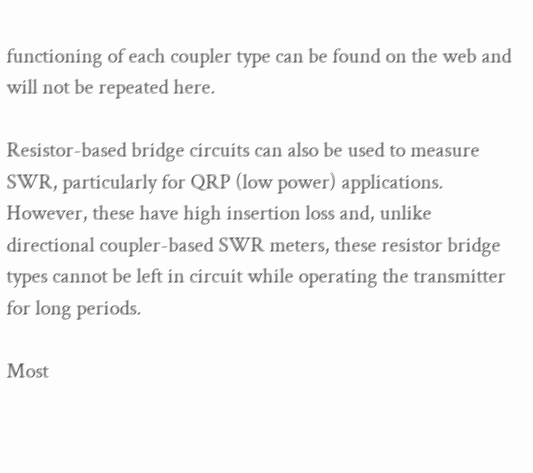functioning of each coupler type can be found on the web and will not be repeated here.

Resistor-based bridge circuits can also be used to measure SWR, particularly for QRP (low power) applications. However, these have high insertion loss and, unlike directional coupler-based SWR meters, these resistor bridge types cannot be left in circuit while operating the transmitter for long periods.

Most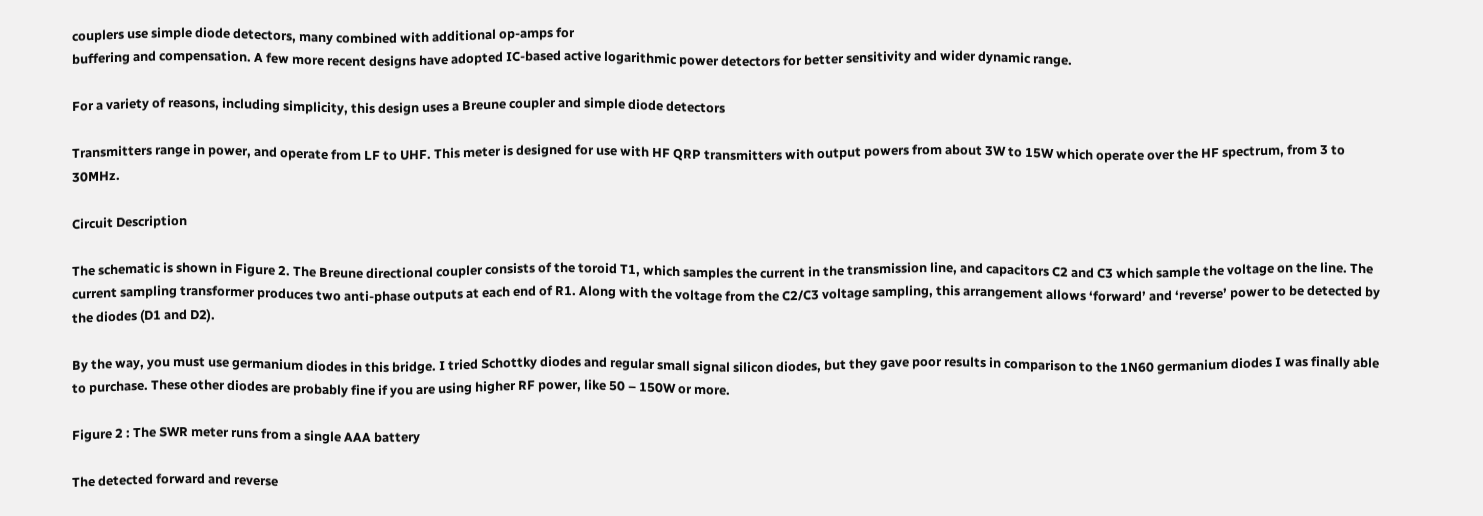couplers use simple diode detectors, many combined with additional op-amps for
buffering and compensation. A few more recent designs have adopted IC-based active logarithmic power detectors for better sensitivity and wider dynamic range.

For a variety of reasons, including simplicity, this design uses a Breune coupler and simple diode detectors

Transmitters range in power, and operate from LF to UHF. This meter is designed for use with HF QRP transmitters with output powers from about 3W to 15W which operate over the HF spectrum, from 3 to 30MHz.

Circuit Description

The schematic is shown in Figure 2. The Breune directional coupler consists of the toroid T1, which samples the current in the transmission line, and capacitors C2 and C3 which sample the voltage on the line. The current sampling transformer produces two anti-phase outputs at each end of R1. Along with the voltage from the C2/C3 voltage sampling, this arrangement allows ‘forward’ and ‘reverse’ power to be detected by the diodes (D1 and D2).

By the way, you must use germanium diodes in this bridge. I tried Schottky diodes and regular small signal silicon diodes, but they gave poor results in comparison to the 1N60 germanium diodes I was finally able to purchase. These other diodes are probably fine if you are using higher RF power, like 50 – 150W or more.

Figure 2 : The SWR meter runs from a single AAA battery

The detected forward and reverse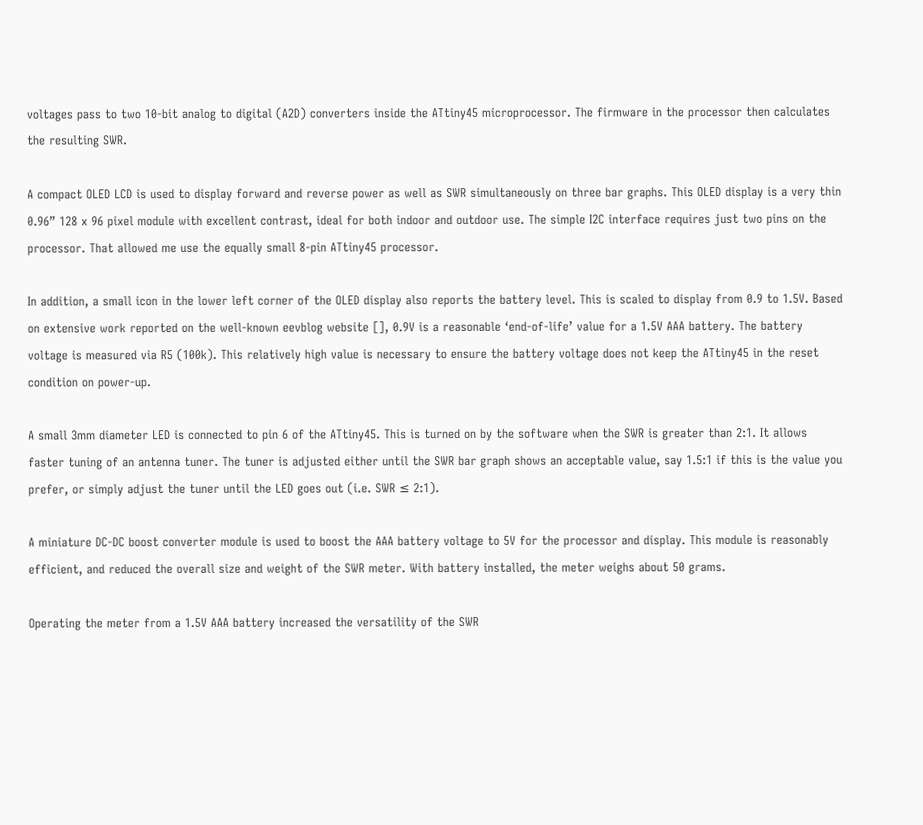voltages pass to two 10-bit analog to digital (A2D) converters inside the ATtiny45 microprocessor. The firmware in the processor then calculates the resulting SWR.

A compact OLED LCD is used to display forward and reverse power as well as SWR simultaneously on three bar graphs. This OLED display is a very thin 0.96” 128 x 96 pixel module with excellent contrast, ideal for both indoor and outdoor use. The simple I2C interface requires just two pins on the processor. That allowed me use the equally small 8-pin ATtiny45 processor.

In addition, a small icon in the lower left corner of the OLED display also reports the battery level. This is scaled to display from 0.9 to 1.5V. Based on extensive work reported on the well-known eevblog website [], 0.9V is a reasonable ‘end-of-life’ value for a 1.5V AAA battery. The battery voltage is measured via R5 (100k). This relatively high value is necessary to ensure the battery voltage does not keep the ATtiny45 in the reset condition on power-up.

A small 3mm diameter LED is connected to pin 6 of the ATtiny45. This is turned on by the software when the SWR is greater than 2:1. It allows faster tuning of an antenna tuner. The tuner is adjusted either until the SWR bar graph shows an acceptable value, say 1.5:1 if this is the value you prefer, or simply adjust the tuner until the LED goes out (i.e. SWR ≤ 2:1).

A miniature DC-DC boost converter module is used to boost the AAA battery voltage to 5V for the processor and display. This module is reasonably efficient, and reduced the overall size and weight of the SWR meter. With battery installed, the meter weighs about 50 grams.

Operating the meter from a 1.5V AAA battery increased the versatility of the SWR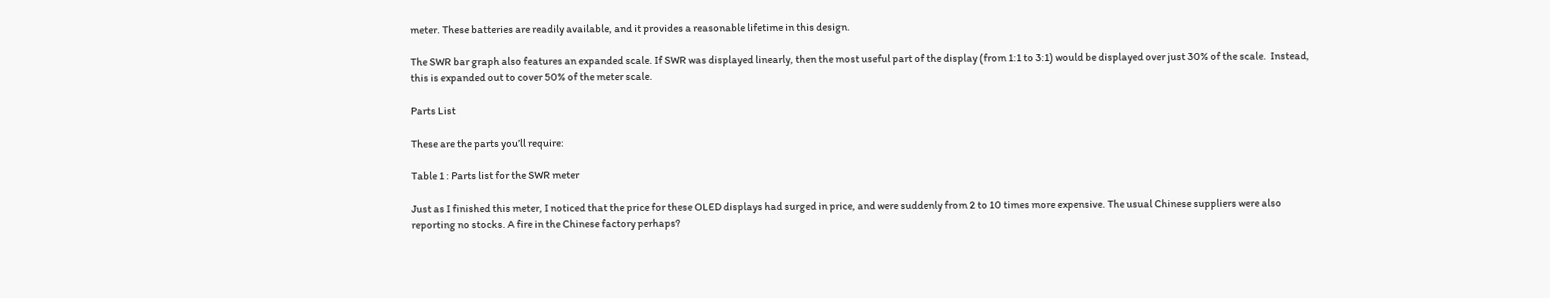meter. These batteries are readily available, and it provides a reasonable lifetime in this design.

The SWR bar graph also features an expanded scale. If SWR was displayed linearly, then the most useful part of the display (from 1:1 to 3:1) would be displayed over just 30% of the scale.  Instead, this is expanded out to cover 50% of the meter scale.

Parts List

These are the parts you’ll require:

Table 1 : Parts list for the SWR meter

Just as I finished this meter, I noticed that the price for these OLED displays had surged in price, and were suddenly from 2 to 10 times more expensive. The usual Chinese suppliers were also reporting no stocks. A fire in the Chinese factory perhaps?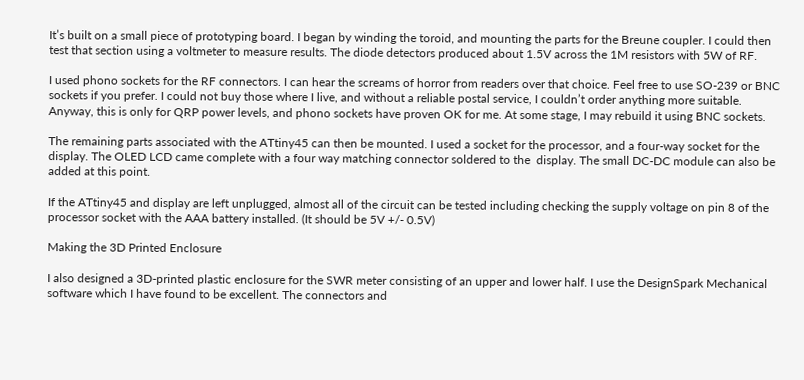It’s built on a small piece of prototyping board. I began by winding the toroid, and mounting the parts for the Breune coupler. I could then test that section using a voltmeter to measure results. The diode detectors produced about 1.5V across the 1M resistors with 5W of RF.

I used phono sockets for the RF connectors. I can hear the screams of horror from readers over that choice. Feel free to use SO-239 or BNC sockets if you prefer. I could not buy those where I live, and without a reliable postal service, I couldn’t order anything more suitable. Anyway, this is only for QRP power levels, and phono sockets have proven OK for me. At some stage, I may rebuild it using BNC sockets.

The remaining parts associated with the ATtiny45 can then be mounted. I used a socket for the processor, and a four-way socket for the display. The OLED LCD came complete with a four way matching connector soldered to the  display. The small DC-DC module can also be added at this point.

If the ATtiny45 and display are left unplugged, almost all of the circuit can be tested including checking the supply voltage on pin 8 of the processor socket with the AAA battery installed. (It should be 5V +/- 0.5V)

Making the 3D Printed Enclosure

I also designed a 3D-printed plastic enclosure for the SWR meter consisting of an upper and lower half. I use the DesignSpark Mechanical software which I have found to be excellent. The connectors and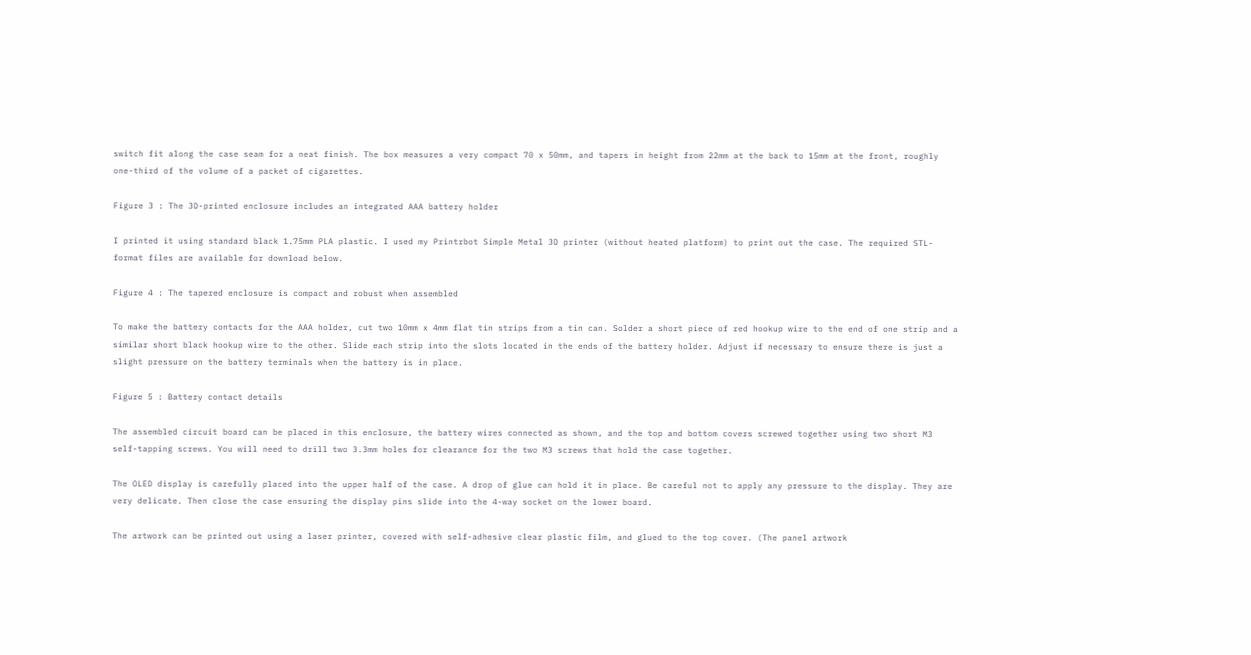switch fit along the case seam for a neat finish. The box measures a very compact 70 x 50mm, and tapers in height from 22mm at the back to 15mm at the front, roughly one-third of the volume of a packet of cigarettes.

Figure 3 : The 3D-printed enclosure includes an integrated AAA battery holder

I printed it using standard black 1.75mm PLA plastic. I used my Printrbot Simple Metal 3D printer (without heated platform) to print out the case. The required STL-format files are available for download below.

Figure 4 : The tapered enclosure is compact and robust when assembled

To make the battery contacts for the AAA holder, cut two 10mm x 4mm flat tin strips from a tin can. Solder a short piece of red hookup wire to the end of one strip and a similar short black hookup wire to the other. Slide each strip into the slots located in the ends of the battery holder. Adjust if necessary to ensure there is just a slight pressure on the battery terminals when the battery is in place.

Figure 5 : Battery contact details

The assembled circuit board can be placed in this enclosure, the battery wires connected as shown, and the top and bottom covers screwed together using two short M3 self-tapping screws. You will need to drill two 3.3mm holes for clearance for the two M3 screws that hold the case together.

The OLED display is carefully placed into the upper half of the case. A drop of glue can hold it in place. Be careful not to apply any pressure to the display. They are very delicate. Then close the case ensuring the display pins slide into the 4-way socket on the lower board.

The artwork can be printed out using a laser printer, covered with self-adhesive clear plastic film, and glued to the top cover. (The panel artwork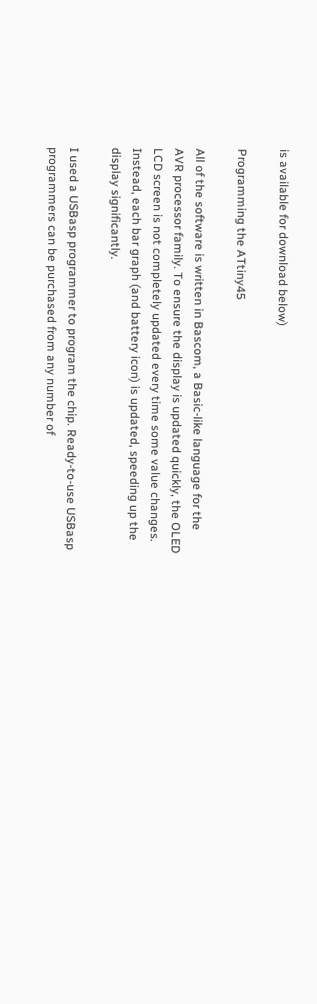is available for download below)

Programming the ATtiny45

All of the software is written in Bascom, a Basic-like language for the AVR processor family. To ensure the display is updated quickly, the OLED LCD screen is not completely updated every time some value changes. Instead, each bar graph (and battery icon) is updated, speeding up the display significantly.

I used a USBasp programmer to program the chip. Ready-to-use USBasp programmers can be purchased from any number of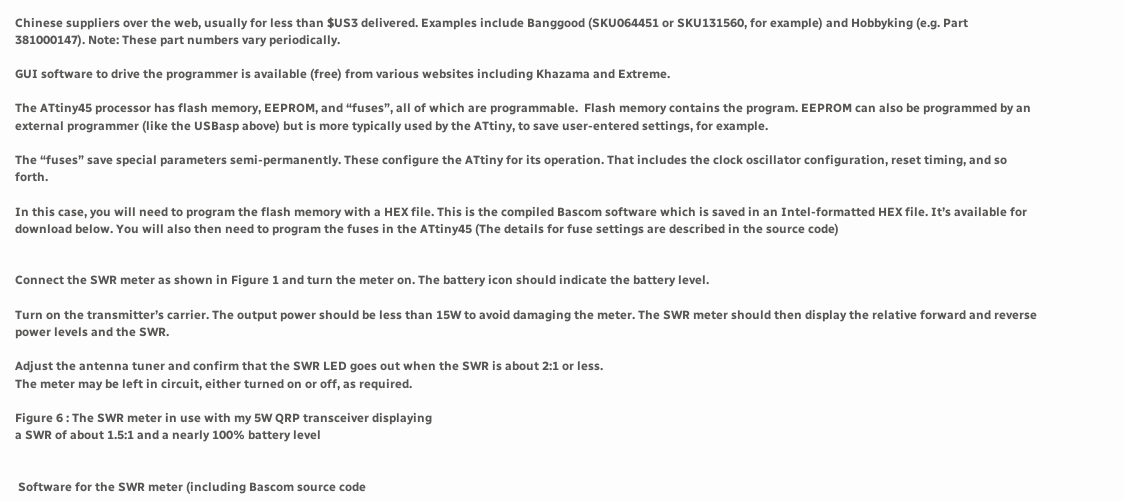Chinese suppliers over the web, usually for less than $US3 delivered. Examples include Banggood (SKU064451 or SKU131560, for example) and Hobbyking (e.g. Part 381000147). Note: These part numbers vary periodically.

GUI software to drive the programmer is available (free) from various websites including Khazama and Extreme.

The ATtiny45 processor has flash memory, EEPROM, and “fuses”, all of which are programmable.  Flash memory contains the program. EEPROM can also be programmed by an external programmer (like the USBasp above) but is more typically used by the ATtiny, to save user-entered settings, for example.

The “fuses” save special parameters semi-permanently. These configure the ATtiny for its operation. That includes the clock oscillator configuration, reset timing, and so forth.

In this case, you will need to program the flash memory with a HEX file. This is the compiled Bascom software which is saved in an Intel-formatted HEX file. It’s available for download below. You will also then need to program the fuses in the ATtiny45 (The details for fuse settings are described in the source code)


Connect the SWR meter as shown in Figure 1 and turn the meter on. The battery icon should indicate the battery level.

Turn on the transmitter’s carrier. The output power should be less than 15W to avoid damaging the meter. The SWR meter should then display the relative forward and reverse power levels and the SWR.

Adjust the antenna tuner and confirm that the SWR LED goes out when the SWR is about 2:1 or less.
The meter may be left in circuit, either turned on or off, as required.

Figure 6 : The SWR meter in use with my 5W QRP transceiver displaying
a SWR of about 1.5:1 and a nearly 100% battery level


 Software for the SWR meter (including Bascom source code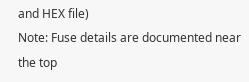and HEX file)
Note: Fuse details are documented near the top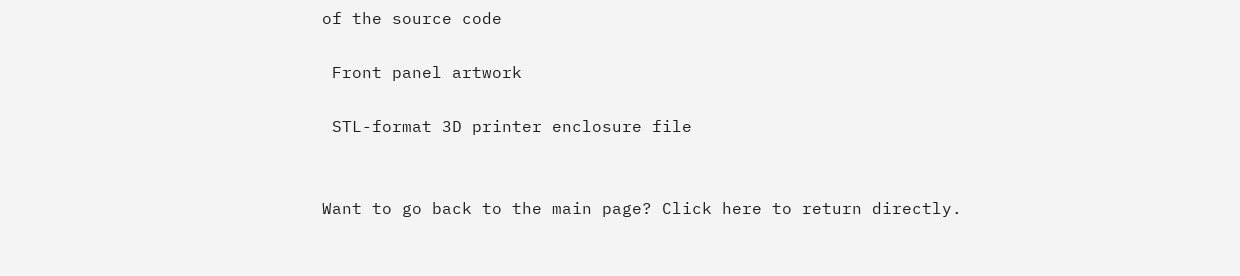of the source code

 Front panel artwork

 STL-format 3D printer enclosure file


Want to go back to the main page? Click here to return directly.